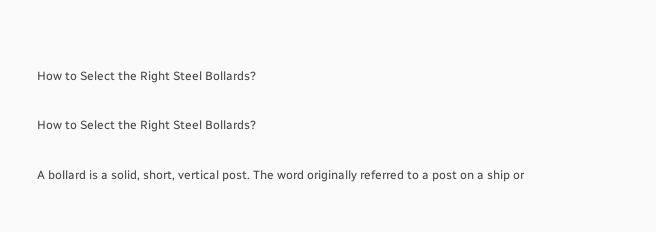How to Select the Right Steel Bollards?

How to Select the Right Steel Bollards?

A bollard is a solid, short, vertical post. The word originally referred to a post on a ship or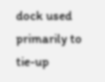dock used primarily to tie-up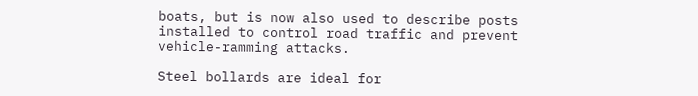boats, but is now also used to describe posts installed to control road traffic and prevent vehicle-ramming attacks.

Steel bollards are ideal for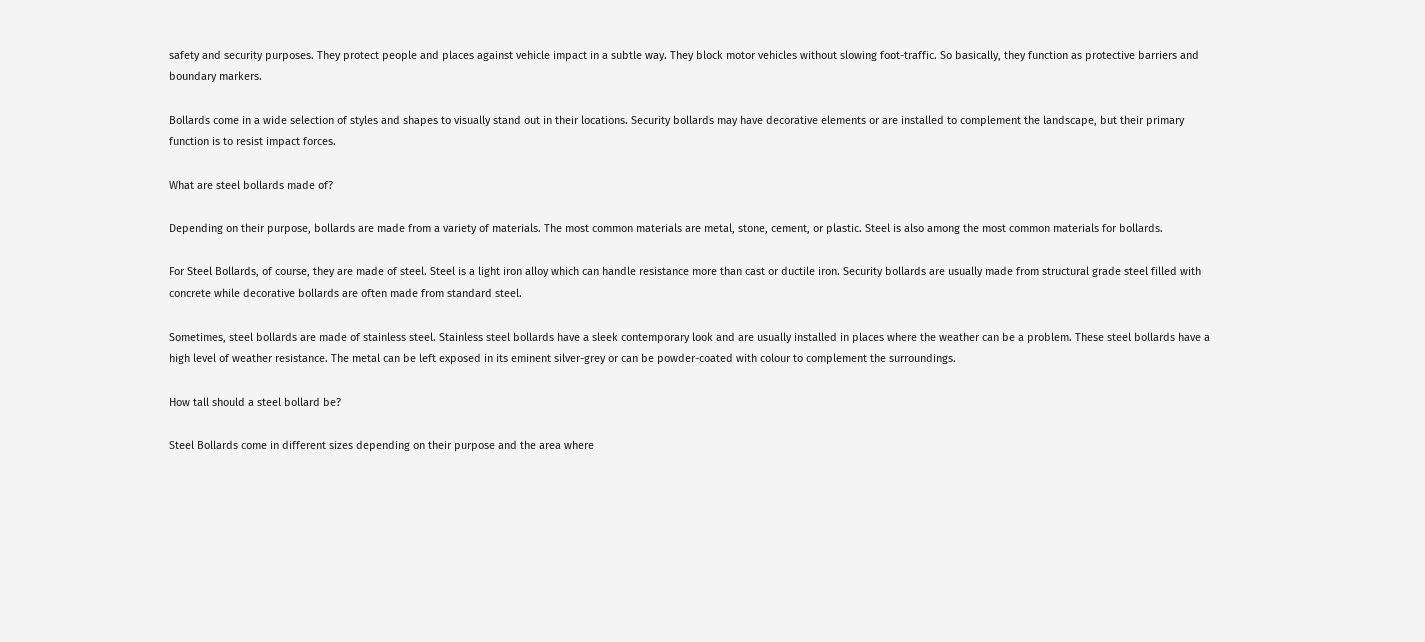safety and security purposes. They protect people and places against vehicle impact in a subtle way. They block motor vehicles without slowing foot-traffic. So basically, they function as protective barriers and boundary markers.

Bollards come in a wide selection of styles and shapes to visually stand out in their locations. Security bollards may have decorative elements or are installed to complement the landscape, but their primary function is to resist impact forces.

What are steel bollards made of?

Depending on their purpose, bollards are made from a variety of materials. The most common materials are metal, stone, cement, or plastic. Steel is also among the most common materials for bollards.

For Steel Bollards, of course, they are made of steel. Steel is a light iron alloy which can handle resistance more than cast or ductile iron. Security bollards are usually made from structural grade steel filled with concrete while decorative bollards are often made from standard steel.

Sometimes, steel bollards are made of stainless steel. Stainless steel bollards have a sleek contemporary look and are usually installed in places where the weather can be a problem. These steel bollards have a high level of weather resistance. The metal can be left exposed in its eminent silver-grey or can be powder-coated with colour to complement the surroundings.

How tall should a steel bollard be?

Steel Bollards come in different sizes depending on their purpose and the area where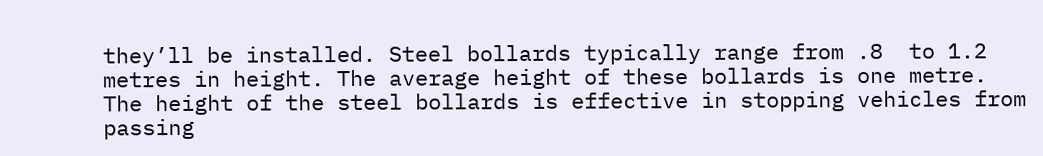they’ll be installed. Steel bollards typically range from .8  to 1.2 metres in height. The average height of these bollards is one metre. The height of the steel bollards is effective in stopping vehicles from passing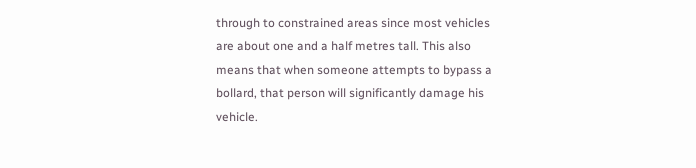through to constrained areas since most vehicles are about one and a half metres tall. This also means that when someone attempts to bypass a bollard, that person will significantly damage his vehicle.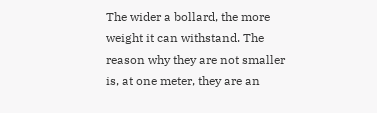The wider a bollard, the more weight it can withstand. The reason why they are not smaller is, at one meter, they are an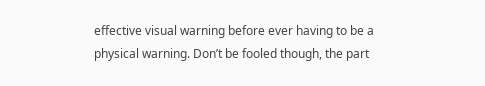effective visual warning before ever having to be a physical warning. Don’t be fooled though, the part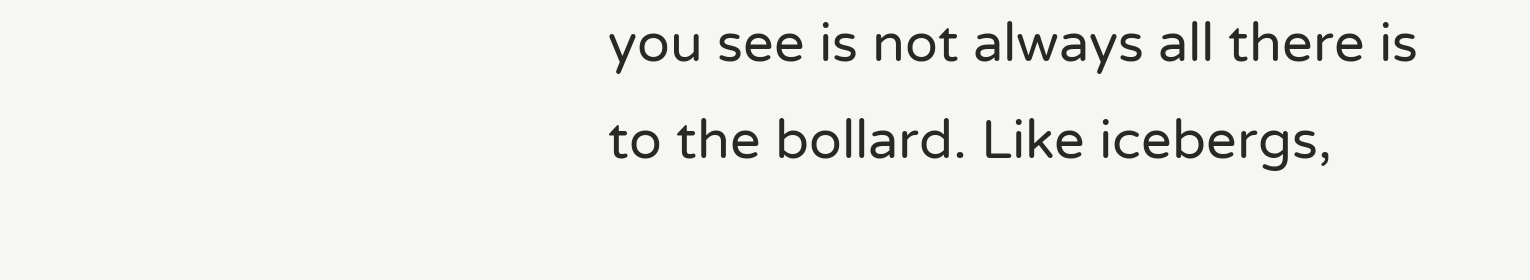you see is not always all there is to the bollard. Like icebergs,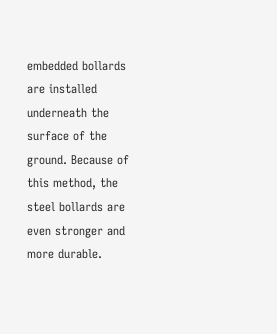embedded bollards are installed underneath the surface of the ground. Because of this method, the steel bollards are even stronger and more durable.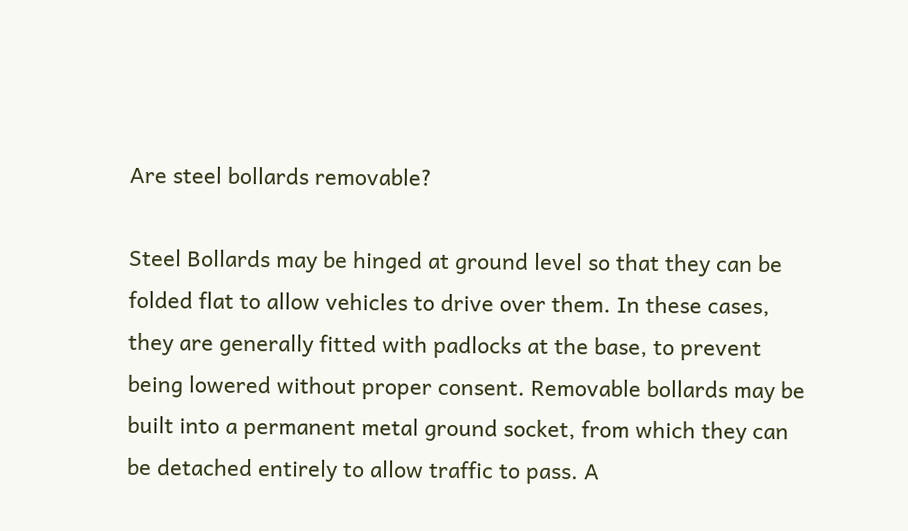Are steel bollards removable?

Steel Bollards may be hinged at ground level so that they can be folded flat to allow vehicles to drive over them. In these cases, they are generally fitted with padlocks at the base, to prevent being lowered without proper consent. Removable bollards may be built into a permanent metal ground socket, from which they can be detached entirely to allow traffic to pass. A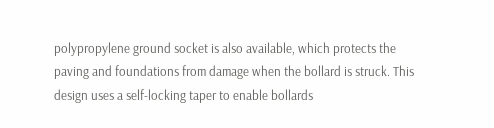polypropylene ground socket is also available, which protects the paving and foundations from damage when the bollard is struck. This design uses a self-locking taper to enable bollards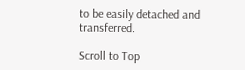to be easily detached and transferred.

Scroll to Top